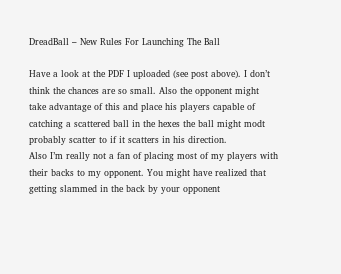DreadBall – New Rules For Launching The Ball

Have a look at the PDF I uploaded (see post above). I don’t think the chances are so small. Also the opponent might take advantage of this and place his players capable of catching a scattered ball in the hexes the ball might modt probably scatter to if it scatters in his direction.
Also I’m really not a fan of placing most of my players with their backs to my opponent. You might have realized that getting slammed in the back by your opponent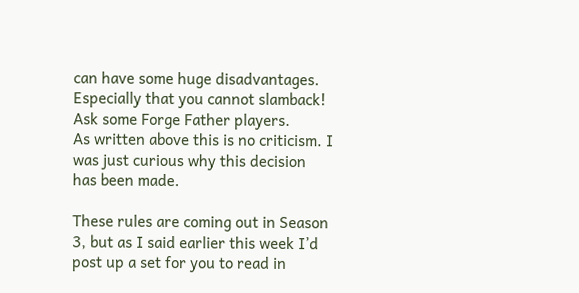can have some huge disadvantages. Especially that you cannot slamback! Ask some Forge Father players.
As written above this is no criticism. I was just curious why this decision has been made.

These rules are coming out in Season 3, but as I said earlier this week I’d post up a set for you to read in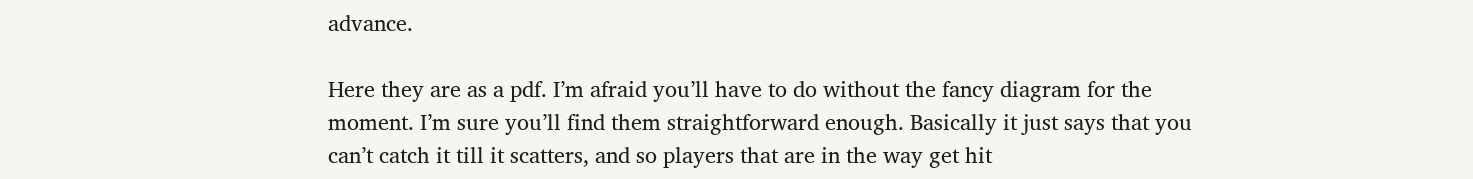advance.

Here they are as a pdf. I’m afraid you’ll have to do without the fancy diagram for the moment. I’m sure you’ll find them straightforward enough. Basically it just says that you can’t catch it till it scatters, and so players that are in the way get hit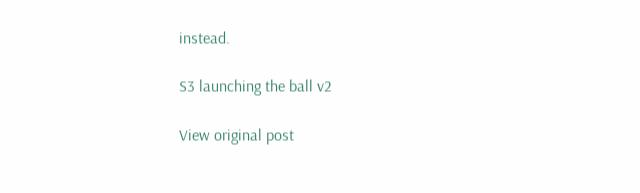instead.

S3 launching the ball v2

View original post